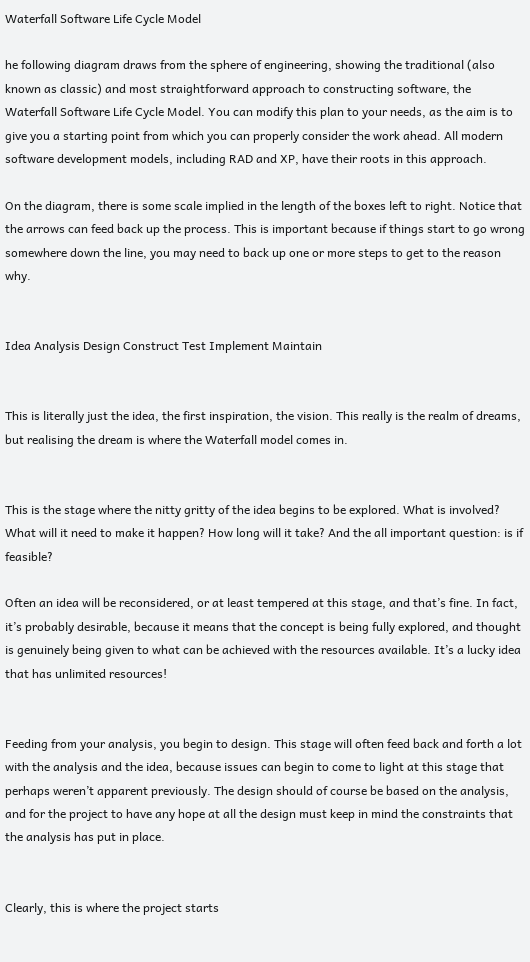Waterfall Software Life Cycle Model

he following diagram draws from the sphere of engineering, showing the traditional (also known as classic) and most straightforward approach to constructing software, the Waterfall Software Life Cycle Model. You can modify this plan to your needs, as the aim is to give you a starting point from which you can properly consider the work ahead. All modern software development models, including RAD and XP, have their roots in this approach.

On the diagram, there is some scale implied in the length of the boxes left to right. Notice that the arrows can feed back up the process. This is important because if things start to go wrong somewhere down the line, you may need to back up one or more steps to get to the reason why.


Idea Analysis Design Construct Test Implement Maintain


This is literally just the idea, the first inspiration, the vision. This really is the realm of dreams, but realising the dream is where the Waterfall model comes in.


This is the stage where the nitty gritty of the idea begins to be explored. What is involved? What will it need to make it happen? How long will it take? And the all important question: is if feasible?

Often an idea will be reconsidered, or at least tempered at this stage, and that’s fine. In fact, it’s probably desirable, because it means that the concept is being fully explored, and thought is genuinely being given to what can be achieved with the resources available. It’s a lucky idea that has unlimited resources!


Feeding from your analysis, you begin to design. This stage will often feed back and forth a lot with the analysis and the idea, because issues can begin to come to light at this stage that perhaps weren’t apparent previously. The design should of course be based on the analysis, and for the project to have any hope at all the design must keep in mind the constraints that the analysis has put in place.


Clearly, this is where the project starts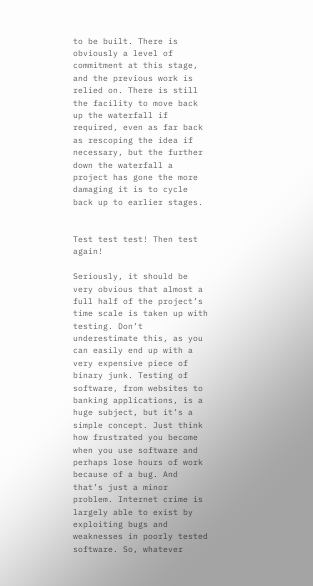to be built. There is obviously a level of commitment at this stage, and the previous work is relied on. There is still the facility to move back up the waterfall if required, even as far back as rescoping the idea if necessary, but the further down the waterfall a project has gone the more damaging it is to cycle back up to earlier stages.


Test test test! Then test again!

Seriously, it should be very obvious that almost a full half of the project’s time scale is taken up with testing. Don’t underestimate this, as you can easily end up with a very expensive piece of binary junk. Testing of software, from websites to banking applications, is a huge subject, but it’s a simple concept. Just think how frustrated you become when you use software and perhaps lose hours of work because of a bug. And that’s just a minor problem. Internet crime is largely able to exist by exploiting bugs and weaknesses in poorly tested software. So, whatever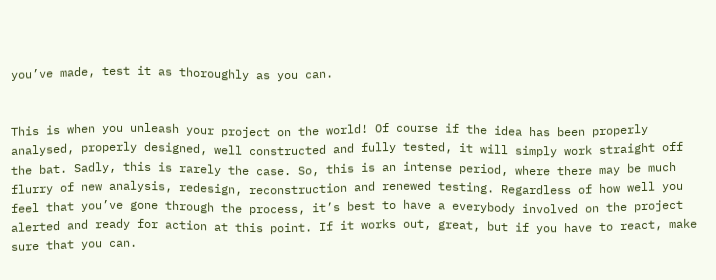you’ve made, test it as thoroughly as you can.


This is when you unleash your project on the world! Of course if the idea has been properly analysed, properly designed, well constructed and fully tested, it will simply work straight off the bat. Sadly, this is rarely the case. So, this is an intense period, where there may be much flurry of new analysis, redesign, reconstruction and renewed testing. Regardless of how well you feel that you’ve gone through the process, it’s best to have a everybody involved on the project alerted and ready for action at this point. If it works out, great, but if you have to react, make sure that you can.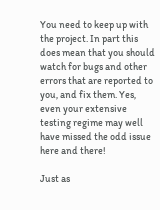You need to keep up with the project. In part this does mean that you should watch for bugs and other errors that are reported to you, and fix them. Yes, even your extensive testing regime may well have missed the odd issue here and there!

Just as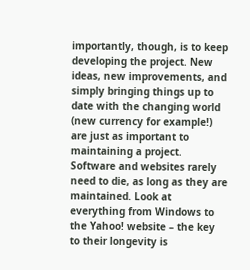importantly, though, is to keep developing the project. New ideas, new improvements, and simply bringing things up to date with the changing world (new currency for example!) are just as important to maintaining a project. Software and websites rarely need to die, as long as they are maintained. Look at everything from Windows to the Yahoo! website – the key to their longevity is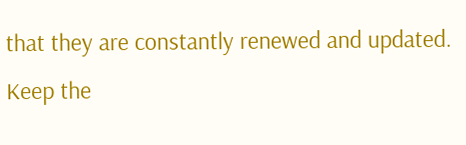that they are constantly renewed and updated. Keep the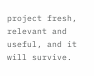project fresh, relevant and useful, and it will survive.